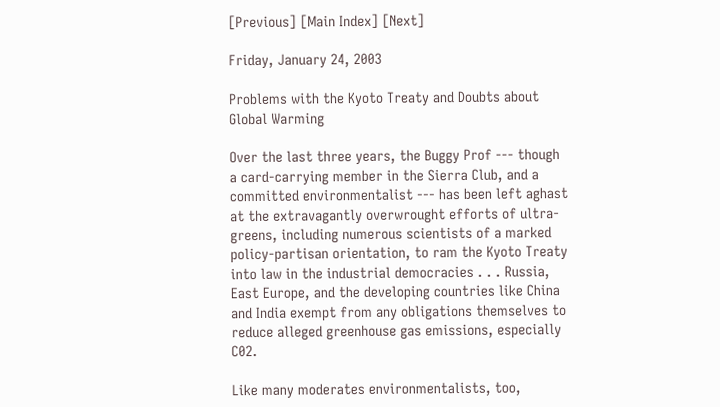[Previous] [Main Index] [Next]

Friday, January 24, 2003

Problems with the Kyoto Treaty and Doubts about Global Warming

Over the last three years, the Buggy Prof --- though a card-carrying member in the Sierra Club, and a committed environmentalist --- has been left aghast at the extravagantly overwrought efforts of ultra-greens, including numerous scientists of a marked policy-partisan orientation, to ram the Kyoto Treaty into law in the industrial democracies . . . Russia, East Europe, and the developing countries like China and India exempt from any obligations themselves to reduce alleged greenhouse gas emissions, especially C02.

Like many moderates environmentalists, too,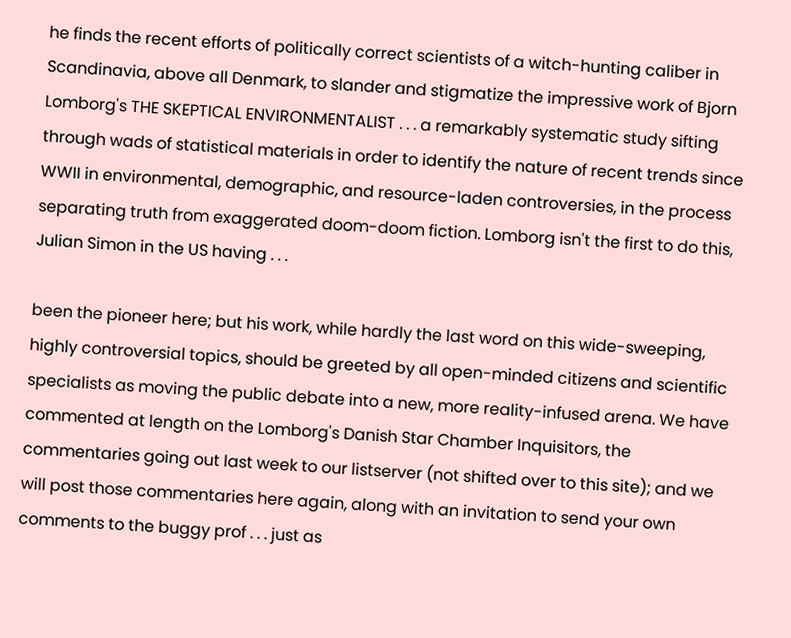he finds the recent efforts of politically correct scientists of a witch-hunting caliber in Scandinavia, above all Denmark, to slander and stigmatize the impressive work of Bjorn Lomborg's THE SKEPTICAL ENVIRONMENTALIST . . . a remarkably systematic study sifting through wads of statistical materials in order to identify the nature of recent trends since WWII in environmental, demographic, and resource-laden controversies, in the process separating truth from exaggerated doom-doom fiction. Lomborg isn't the first to do this, Julian Simon in the US having . . .

been the pioneer here; but his work, while hardly the last word on this wide-sweeping, highly controversial topics, should be greeted by all open-minded citizens and scientific specialists as moving the public debate into a new, more reality-infused arena. We have commented at length on the Lomborg's Danish Star Chamber Inquisitors, the commentaries going out last week to our listserver (not shifted over to this site); and we will post those commentaries here again, along with an invitation to send your own comments to the buggy prof . . . just as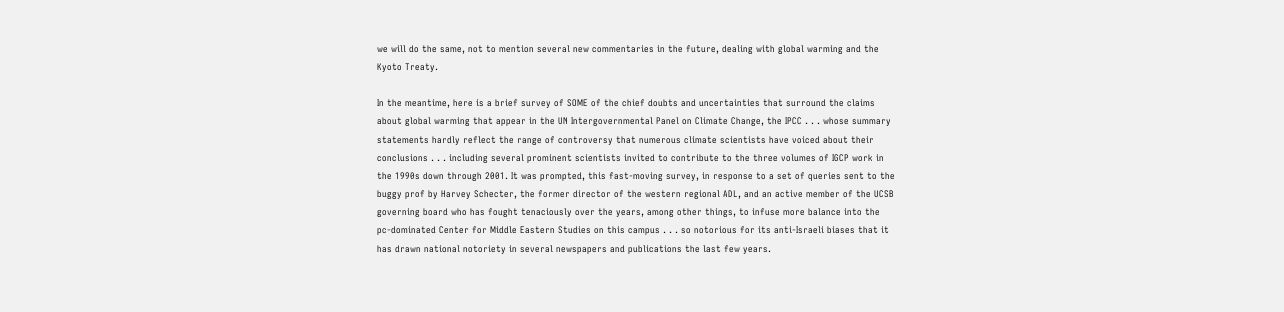we will do the same, not to mention several new commentaries in the future, dealing with global warming and the Kyoto Treaty.

In the meantime, here is a brief survey of SOME of the chief doubts and uncertainties that surround the claims about global warming that appear in the UN Intergovernmental Panel on Climate Change, the IPCC . . . whose summary statements hardly reflect the range of controversy that numerous climate scientists have voiced about their conclusions . . . including several prominent scientists invited to contribute to the three volumes of IGCP work in the 1990s down through 2001. It was prompted, this fast-moving survey, in response to a set of queries sent to the buggy prof by Harvey Schecter, the former director of the western regional ADL, and an active member of the UCSB governing board who has fought tenaciously over the years, among other things, to infuse more balance into the pc-dominated Center for Middle Eastern Studies on this campus . . . so notorious for its anti-Israeli biases that it has drawn national notoriety in several newspapers and publications the last few years.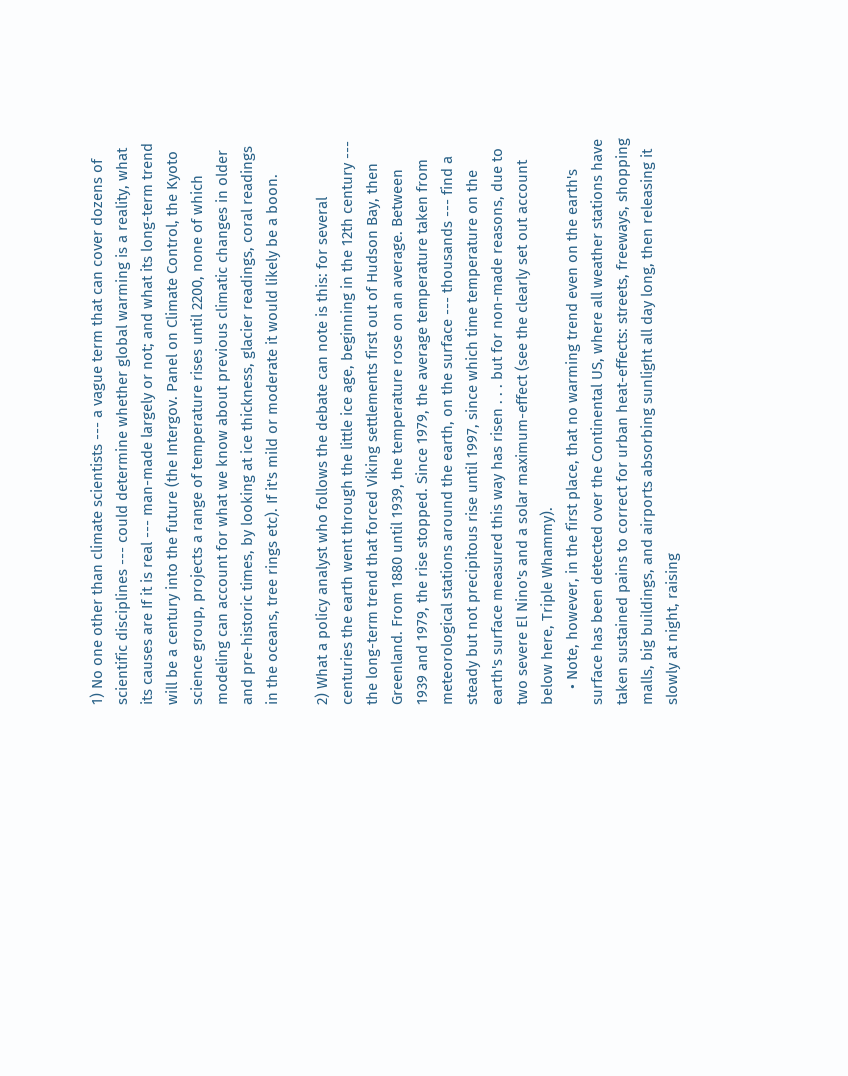1) No one other than climate scientists --- a vague term that can cover dozens of scientific disciplines --- could determine whether global warming is a reality, what its causes are If it is real --- man-made largely or not; and what its long-term trend will be a century into the future (the Intergov. Panel on Climate Control, the Kyoto science group, projects a range of temperature rises until 2200, none of which modeling can account for what we know about previous climatic changes in older and pre-historic times, by looking at ice thickness, glacier readings, coral readings in the oceans, tree rings etc). If it's mild or moderate it would likely be a boon.

2) What a policy analyst who follows the debate can note is this: for several centuries the earth went through the little ice age, beginning in the 12th century --- the long-term trend that forced Viking settlements first out of Hudson Bay, then Greenland. From 1880 until 1939, the temperature rose on an average. Between 1939 and 1979, the rise stopped. Since 1979, the average temperature taken from meteorological stations around the earth, on the surface --- thousands --- find a steady but not precipitous rise until 1997, since which time temperature on the earth's surface measured this way has risen . . . but for non-made reasons, due to two severe El Nino's and a solar maximum-effect (see the clearly set out account below here, Triple Whammy).
    • Note, however, in the first place, that no warming trend even on the earth's surface has been detected over the Continental US, where all weather stations have taken sustained pains to correct for urban heat-effects: streets, freeways, shopping malls, big buildings, and airports absorbing sunlight all day long, then releasing it slowly at night, raising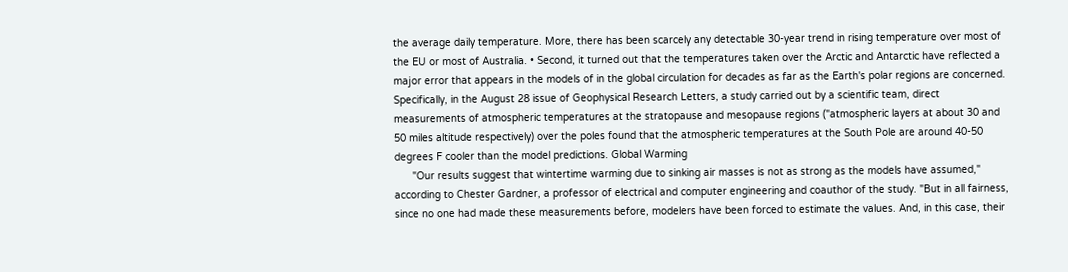the average daily temperature. More, there has been scarcely any detectable 30-year trend in rising temperature over most of the EU or most of Australia. • Second, it turned out that the temperatures taken over the Arctic and Antarctic have reflected a major error that appears in the models of in the global circulation for decades as far as the Earth's polar regions are concerned. Specifically, in the August 28 issue of Geophysical Research Letters, a study carried out by a scientific team, direct measurements of atmospheric temperatures at the stratopause and mesopause regions ("atmospheric layers at about 30 and 50 miles altitude respectively) over the poles found that the atmospheric temperatures at the South Pole are around 40-50 degrees F cooler than the model predictions. Global Warming
      "Our results suggest that wintertime warming due to sinking air masses is not as strong as the models have assumed," according to Chester Gardner, a professor of electrical and computer engineering and coauthor of the study. "But in all fairness, since no one had made these measurements before, modelers have been forced to estimate the values. And, in this case, their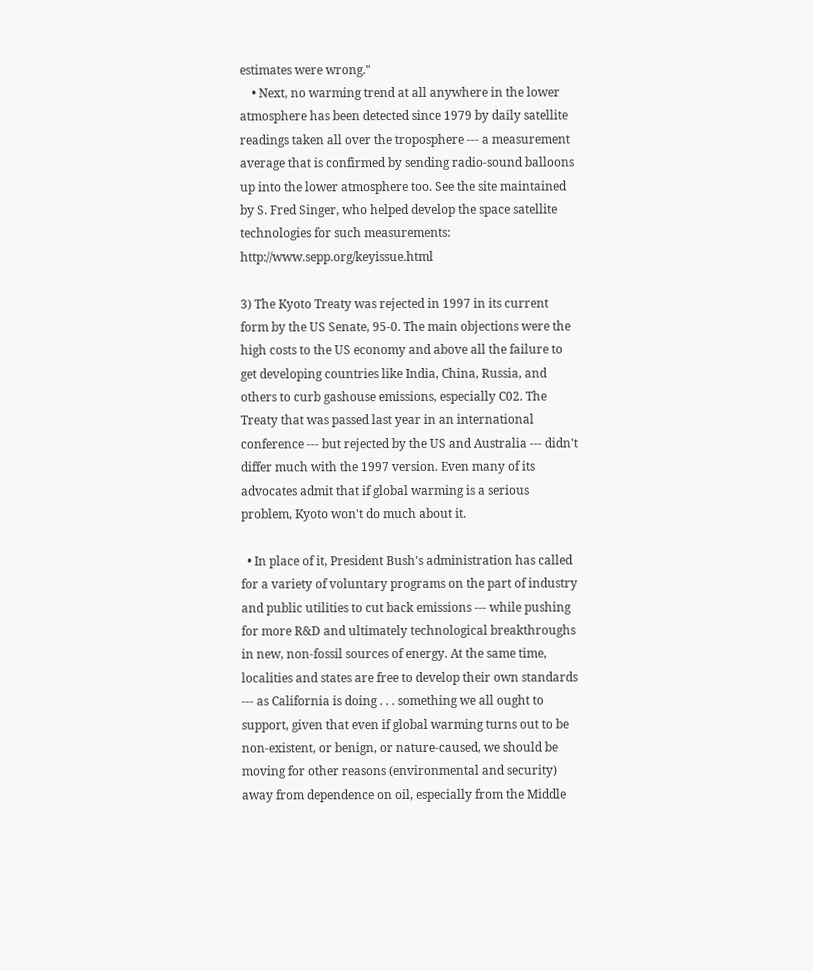estimates were wrong."
    • Next, no warming trend at all anywhere in the lower atmosphere has been detected since 1979 by daily satellite readings taken all over the troposphere --- a measurement average that is confirmed by sending radio-sound balloons up into the lower atmosphere too. See the site maintained by S. Fred Singer, who helped develop the space satellite technologies for such measurements: http://www.sepp.org/keyissue.html

3) The Kyoto Treaty was rejected in 1997 in its current form by the US Senate, 95-0. The main objections were the high costs to the US economy and above all the failure to get developing countries like India, China, Russia, and others to curb gashouse emissions, especially C02. The Treaty that was passed last year in an international conference --- but rejected by the US and Australia --- didn't differ much with the 1997 version. Even many of its advocates admit that if global warming is a serious problem, Kyoto won't do much about it.

  • In place of it, President Bush's administration has called for a variety of voluntary programs on the part of industry and public utilities to cut back emissions --- while pushing for more R&D and ultimately technological breakthroughs in new, non-fossil sources of energy. At the same time, localities and states are free to develop their own standards --- as California is doing . . . something we all ought to support, given that even if global warming turns out to be non-existent, or benign, or nature-caused, we should be moving for other reasons (environmental and security) away from dependence on oil, especially from the Middle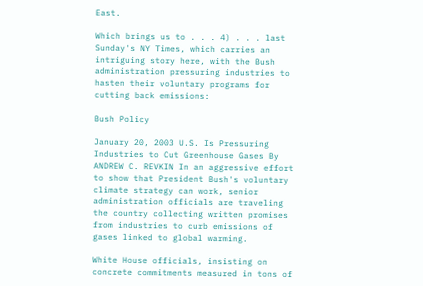East.

Which brings us to . . . 4) . . . last Sunday's NY Times, which carries an intriguing story here, with the Bush administration pressuring industries to hasten their voluntary programs for cutting back emissions:

Bush Policy

January 20, 2003 U.S. Is Pressuring Industries to Cut Greenhouse Gases By ANDREW C. REVKIN In an aggressive effort to show that President Bush's voluntary climate strategy can work, senior administration officials are traveling the country collecting written promises from industries to curb emissions of gases linked to global warming.

White House officials, insisting on concrete commitments measured in tons of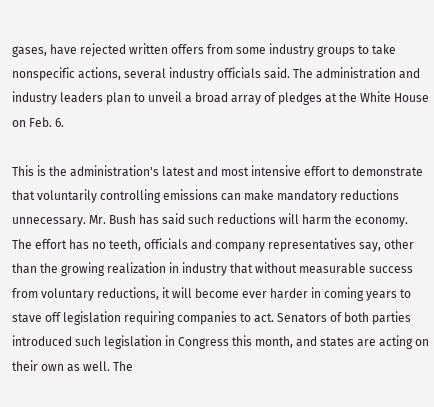gases, have rejected written offers from some industry groups to take nonspecific actions, several industry officials said. The administration and industry leaders plan to unveil a broad array of pledges at the White House on Feb. 6.

This is the administration's latest and most intensive effort to demonstrate that voluntarily controlling emissions can make mandatory reductions unnecessary. Mr. Bush has said such reductions will harm the economy. The effort has no teeth, officials and company representatives say, other than the growing realization in industry that without measurable success from voluntary reductions, it will become ever harder in coming years to stave off legislation requiring companies to act. Senators of both parties introduced such legislation in Congress this month, and states are acting on their own as well. The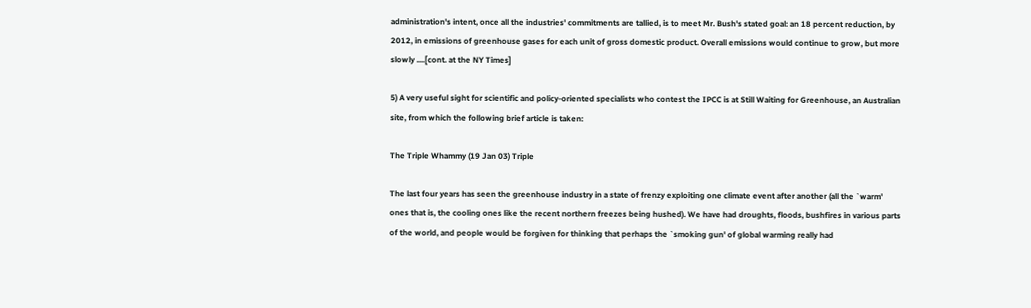administration's intent, once all the industries' commitments are tallied, is to meet Mr. Bush's stated goal: an 18 percent reduction, by 2012, in emissions of greenhouse gases for each unit of gross domestic product. Overall emissions would continue to grow, but more slowly ....[cont. at the NY Times]

5) A very useful sight for scientific and policy-oriented specialists who contest the IPCC is at Still Waiting for Greenhouse, an Australian site, from which the following brief article is taken:

The Triple Whammy (19 Jan 03) Triple

The last four years has seen the greenhouse industry in a state of frenzy exploiting one climate event after another (all the `warm' ones that is, the cooling ones like the recent northern freezes being hushed). We have had droughts, floods, bushfires in various parts of the world, and people would be forgiven for thinking that perhaps the `smoking gun' of global warming really had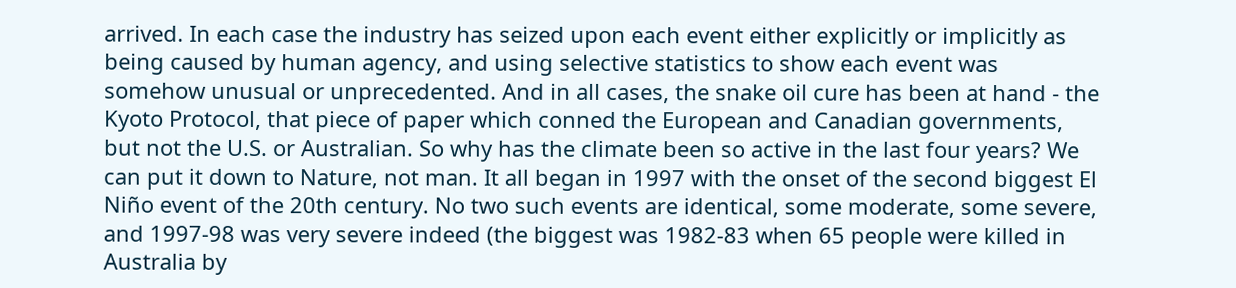arrived. In each case the industry has seized upon each event either explicitly or implicitly as being caused by human agency, and using selective statistics to show each event was somehow unusual or unprecedented. And in all cases, the snake oil cure has been at hand - the Kyoto Protocol, that piece of paper which conned the European and Canadian governments, but not the U.S. or Australian. So why has the climate been so active in the last four years? We can put it down to Nature, not man. It all began in 1997 with the onset of the second biggest El Niño event of the 20th century. No two such events are identical, some moderate, some severe, and 1997-98 was very severe indeed (the biggest was 1982-83 when 65 people were killed in Australia by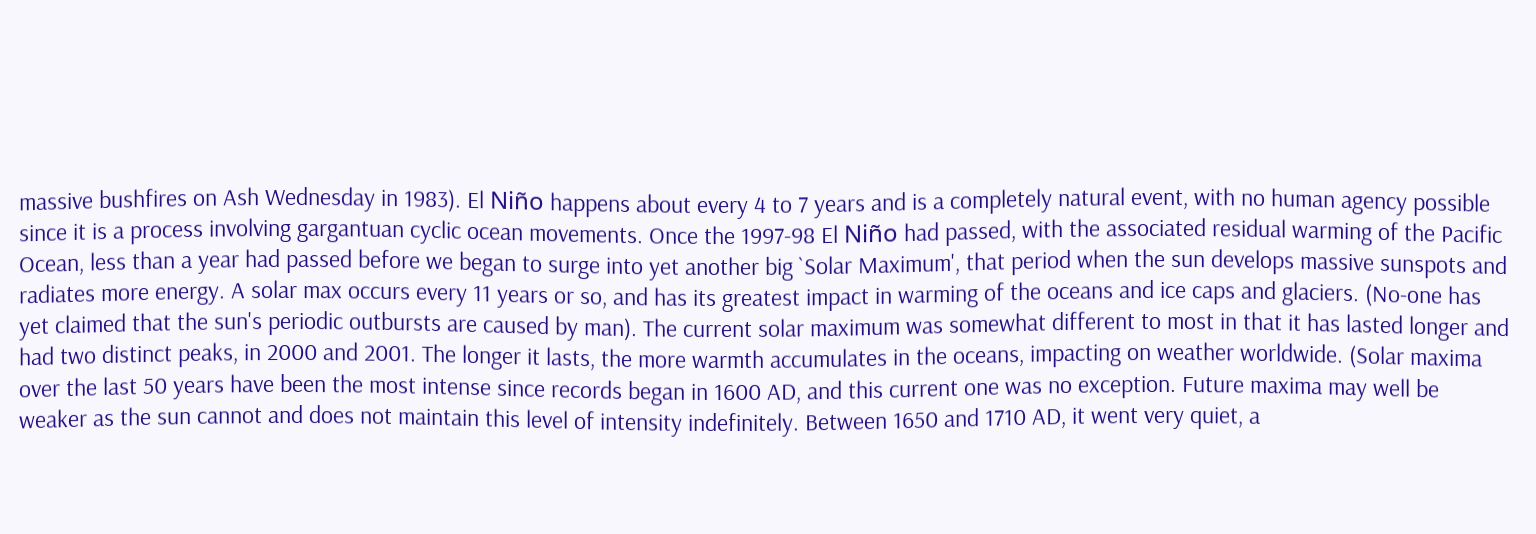massive bushfires on Ash Wednesday in 1983). El Niño happens about every 4 to 7 years and is a completely natural event, with no human agency possible since it is a process involving gargantuan cyclic ocean movements. Once the 1997-98 El Niño had passed, with the associated residual warming of the Pacific Ocean, less than a year had passed before we began to surge into yet another big `Solar Maximum', that period when the sun develops massive sunspots and radiates more energy. A solar max occurs every 11 years or so, and has its greatest impact in warming of the oceans and ice caps and glaciers. (No-one has yet claimed that the sun's periodic outbursts are caused by man). The current solar maximum was somewhat different to most in that it has lasted longer and had two distinct peaks, in 2000 and 2001. The longer it lasts, the more warmth accumulates in the oceans, impacting on weather worldwide. (Solar maxima over the last 50 years have been the most intense since records began in 1600 AD, and this current one was no exception. Future maxima may well be weaker as the sun cannot and does not maintain this level of intensity indefinitely. Between 1650 and 1710 AD, it went very quiet, a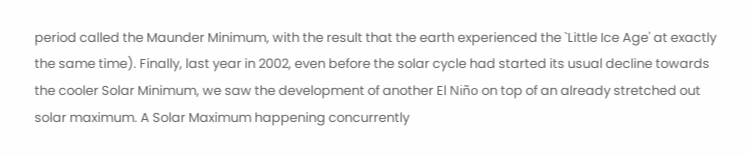period called the Maunder Minimum, with the result that the earth experienced the `Little Ice Age' at exactly the same time). Finally, last year in 2002, even before the solar cycle had started its usual decline towards the cooler Solar Minimum, we saw the development of another El Niño on top of an already stretched out solar maximum. A Solar Maximum happening concurrently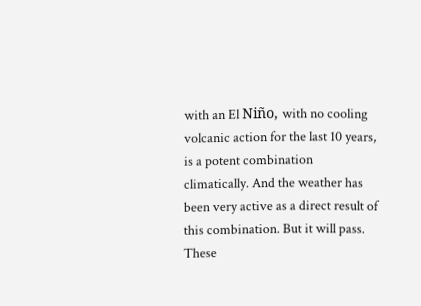with an El Niño, with no cooling volcanic action for the last 10 years, is a potent combination climatically. And the weather has been very active as a direct result of this combination. But it will pass. These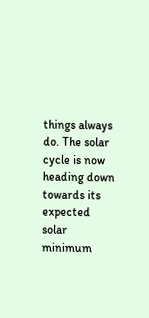things always do. The solar cycle is now heading down towards its expected solar minimum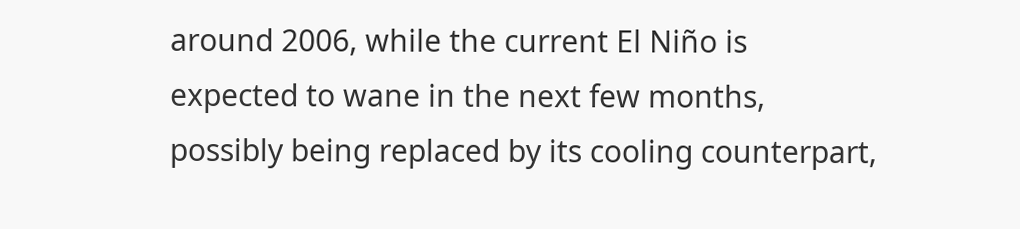around 2006, while the current El Niño is expected to wane in the next few months, possibly being replaced by its cooling counterpart,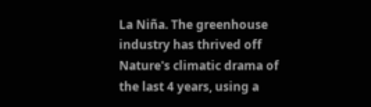La Niña. The greenhouse industry has thrived off Nature's climatic drama of the last 4 years, using a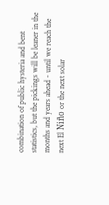combination of public hysteria and bent statistics, but the pickings will be leaner in the months and years ahead - until we reach the next El Niño or the next solar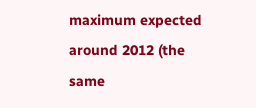maximum expected around 2012 (the same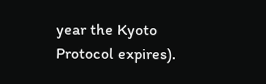year the Kyoto Protocol expires).